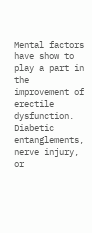Mental factors have show to play a part in the improvement of erectile dysfunction. Diabetic entanglements, nerve injury, or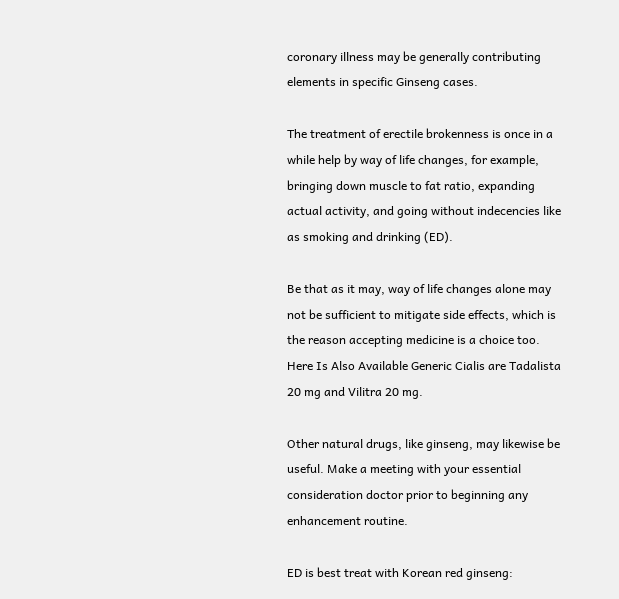coronary illness may be generally contributing elements in specific Ginseng cases.

The treatment of erectile brokenness is once in a while help by way of life changes, for example, bringing down muscle to fat ratio, expanding actual activity, and going without indecencies like as smoking and drinking (ED).

Be that as it may, way of life changes alone may not be sufficient to mitigate side effects, which is the reason accepting medicine is a choice too. Here Is Also Available Generic Cialis are Tadalista 20 mg and Vilitra 20 mg.

Other natural drugs, like ginseng, may likewise be useful. Make a meeting with your essential consideration doctor prior to beginning any enhancement routine.

ED is best treat with Korean red ginseng: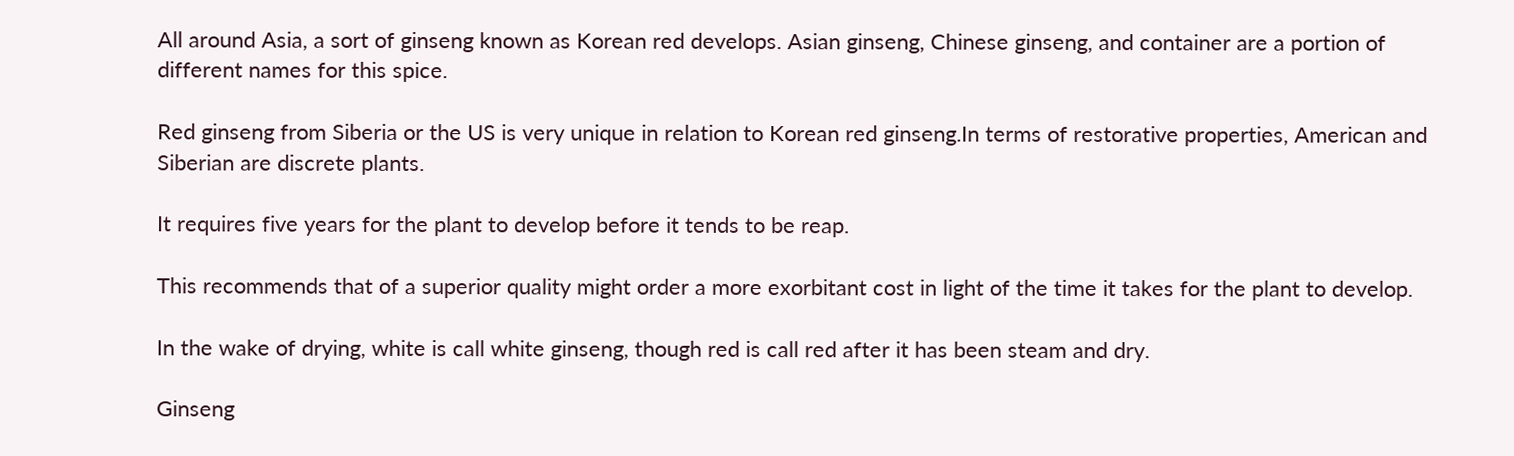All around Asia, a sort of ginseng known as Korean red develops. Asian ginseng, Chinese ginseng, and container are a portion of different names for this spice.

Red ginseng from Siberia or the US is very unique in relation to Korean red ginseng.In terms of restorative properties, American and Siberian are discrete plants.

It requires five years for the plant to develop before it tends to be reap.

This recommends that of a superior quality might order a more exorbitant cost in light of the time it takes for the plant to develop.

In the wake of drying, white is call white ginseng, though red is call red after it has been steam and dry.

Ginseng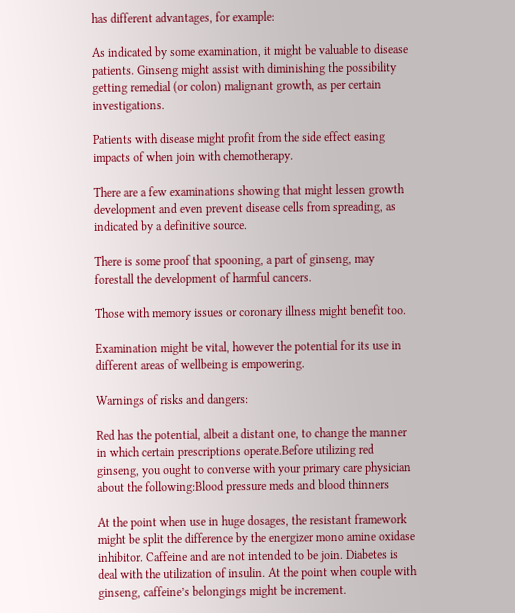has different advantages, for example:

As indicated by some examination, it might be valuable to disease patients. Ginseng might assist with diminishing the possibility getting remedial (or colon) malignant growth, as per certain investigations.

Patients with disease might profit from the side effect easing impacts of when join with chemotherapy.

There are a few examinations showing that might lessen growth development and even prevent disease cells from spreading, as indicated by a definitive source.

There is some proof that spooning, a part of ginseng, may forestall the development of harmful cancers.

Those with memory issues or coronary illness might benefit too.

Examination might be vital, however the potential for its use in different areas of wellbeing is empowering.

Warnings of risks and dangers:

Red has the potential, albeit a distant one, to change the manner in which certain prescriptions operate.Before utilizing red ginseng, you ought to converse with your primary care physician about the following:Blood pressure meds and blood thinners

At the point when use in huge dosages, the resistant framework might be split the difference by the energizer mono amine oxidase inhibitor. Caffeine and are not intended to be join. Diabetes is deal with the utilization of insulin. At the point when couple with ginseng, caffeine’s belongings might be increment.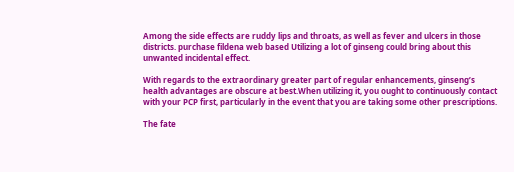Among the side effects are ruddy lips and throats, as well as fever and ulcers in those districts. purchase fildena web based Utilizing a lot of ginseng could bring about this unwanted incidental effect.

With regards to the extraordinary greater part of regular enhancements, ginseng’s health advantages are obscure at best.When utilizing it, you ought to continuously contact with your PCP first, particularly in the event that you are taking some other prescriptions.

The fate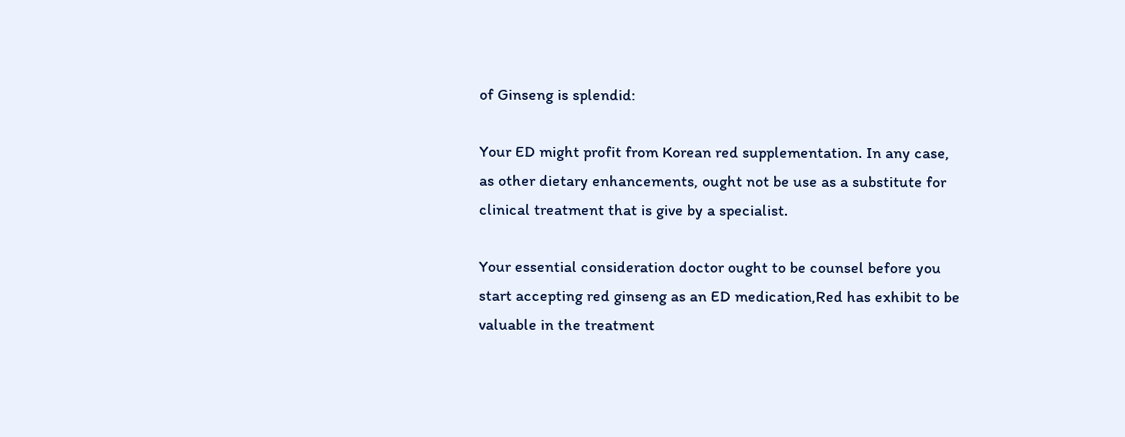of Ginseng is splendid:

Your ED might profit from Korean red supplementation. In any case, as other dietary enhancements, ought not be use as a substitute for clinical treatment that is give by a specialist.

Your essential consideration doctor ought to be counsel before you start accepting red ginseng as an ED medication,Red has exhibit to be valuable in the treatment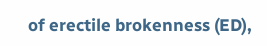of erectile brokenness (ED),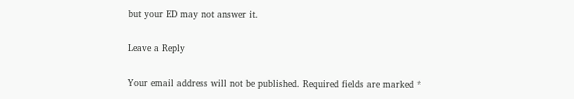but your ED may not answer it.

Leave a Reply

Your email address will not be published. Required fields are marked *